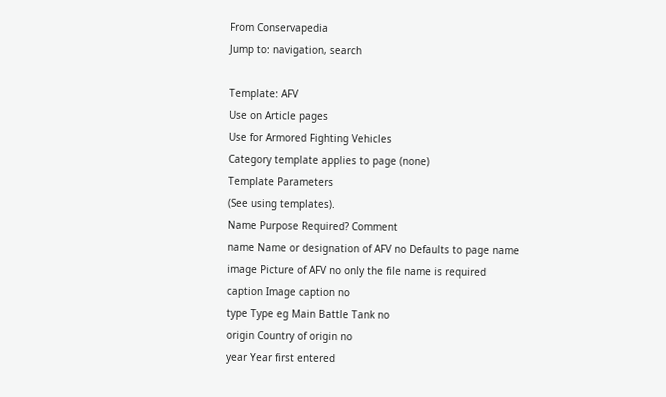From Conservapedia
Jump to: navigation, search

Template: AFV
Use on Article pages
Use for Armored Fighting Vehicles
Category template applies to page (none)
Template Parameters
(See using templates).
Name Purpose Required? Comment
name Name or designation of AFV no Defaults to page name
image Picture of AFV no only the file name is required
caption Image caption no
type Type eg Main Battle Tank no
origin Country of origin no
year Year first entered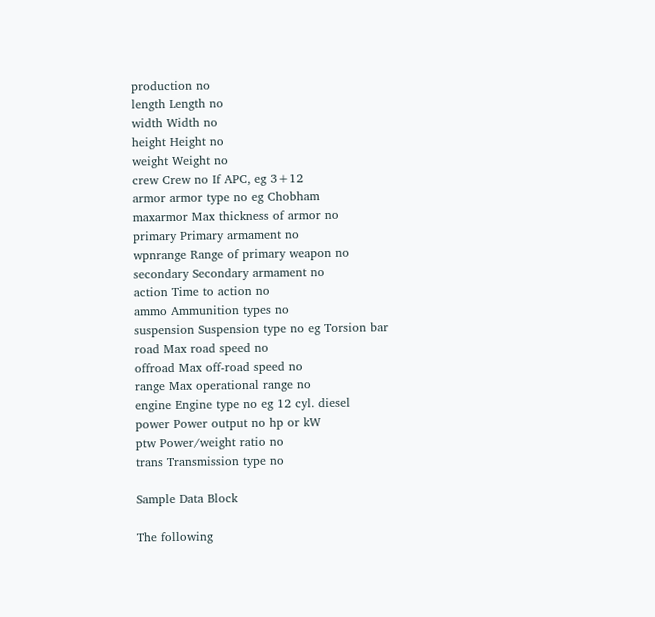production no
length Length no
width Width no
height Height no
weight Weight no
crew Crew no If APC, eg 3+12
armor armor type no eg Chobham
maxarmor Max thickness of armor no
primary Primary armament no
wpnrange Range of primary weapon no
secondary Secondary armament no
action Time to action no
ammo Ammunition types no
suspension Suspension type no eg Torsion bar
road Max road speed no
offroad Max off-road speed no
range Max operational range no
engine Engine type no eg 12 cyl. diesel
power Power output no hp or kW
ptw Power/weight ratio no
trans Transmission type no

Sample Data Block

The following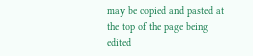may be copied and pasted at the top of the page being edited